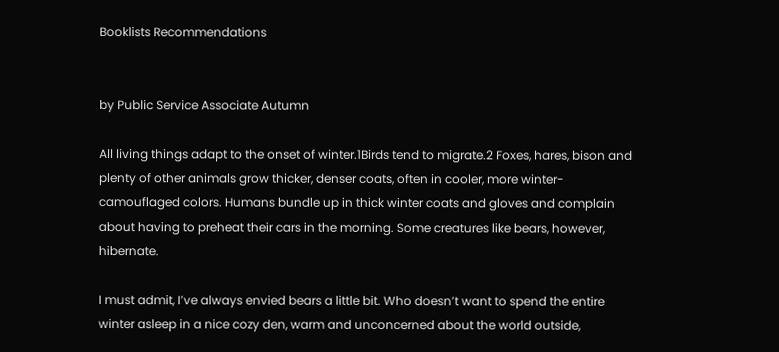Booklists Recommendations


by Public Service Associate Autumn

All living things adapt to the onset of winter.1Birds tend to migrate.2 Foxes, hares, bison and plenty of other animals grow thicker, denser coats, often in cooler, more winter-camouflaged colors. Humans bundle up in thick winter coats and gloves and complain about having to preheat their cars in the morning. Some creatures like bears, however, hibernate.

I must admit, I’ve always envied bears a little bit. Who doesn’t want to spend the entire winter asleep in a nice cozy den, warm and unconcerned about the world outside,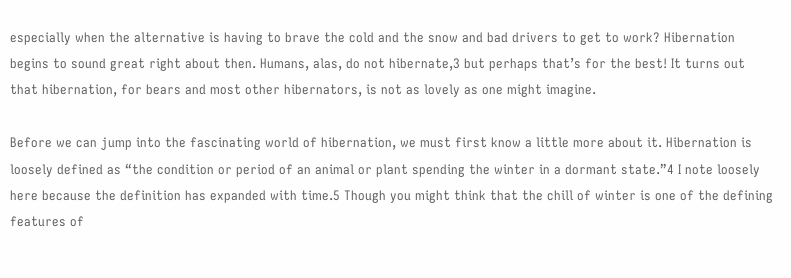especially when the alternative is having to brave the cold and the snow and bad drivers to get to work? Hibernation begins to sound great right about then. Humans, alas, do not hibernate,3 but perhaps that’s for the best! It turns out that hibernation, for bears and most other hibernators, is not as lovely as one might imagine.

Before we can jump into the fascinating world of hibernation, we must first know a little more about it. Hibernation is loosely defined as “the condition or period of an animal or plant spending the winter in a dormant state.”4 I note loosely here because the definition has expanded with time.5 Though you might think that the chill of winter is one of the defining features of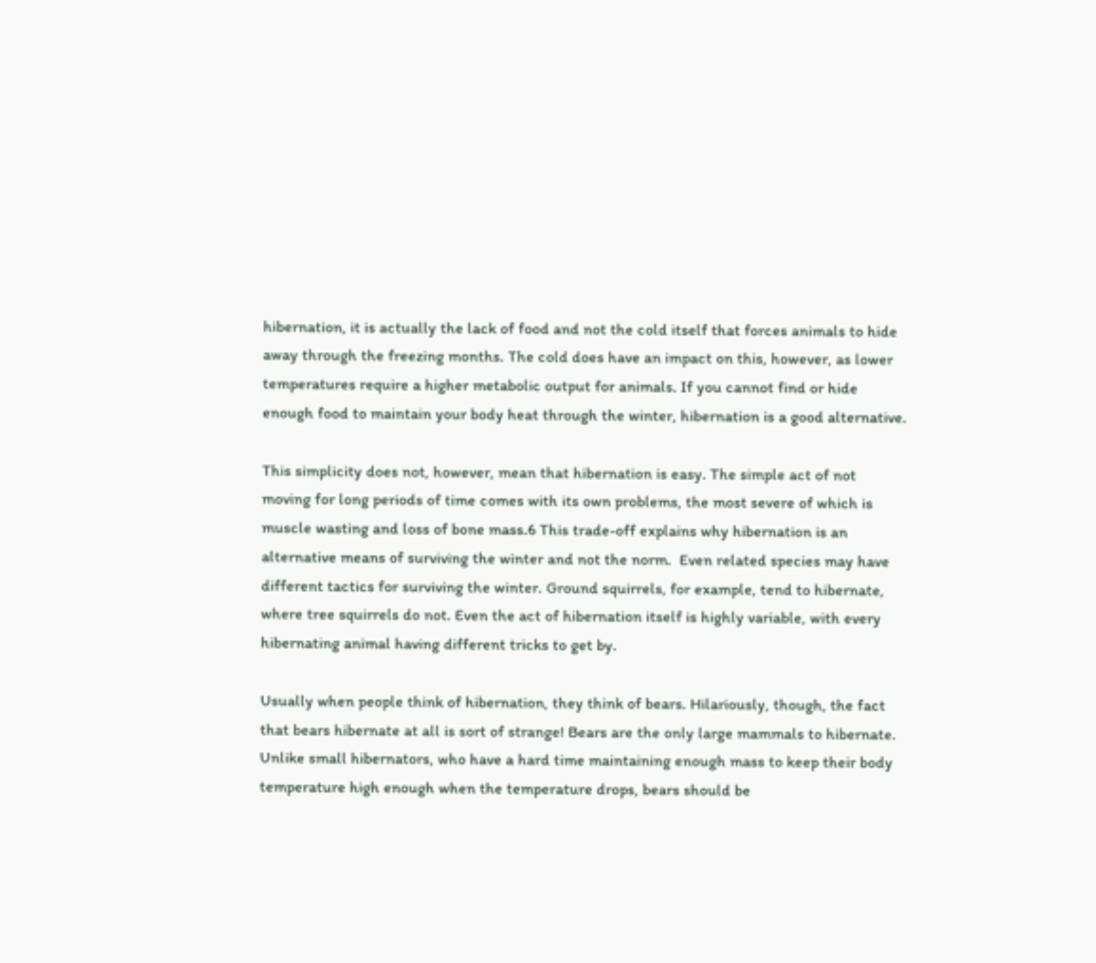hibernation, it is actually the lack of food and not the cold itself that forces animals to hide away through the freezing months. The cold does have an impact on this, however, as lower temperatures require a higher metabolic output for animals. If you cannot find or hide enough food to maintain your body heat through the winter, hibernation is a good alternative.

This simplicity does not, however, mean that hibernation is easy. The simple act of not moving for long periods of time comes with its own problems, the most severe of which is muscle wasting and loss of bone mass.6 This trade-off explains why hibernation is an alternative means of surviving the winter and not the norm.  Even related species may have different tactics for surviving the winter. Ground squirrels, for example, tend to hibernate, where tree squirrels do not. Even the act of hibernation itself is highly variable, with every hibernating animal having different tricks to get by.

Usually when people think of hibernation, they think of bears. Hilariously, though, the fact that bears hibernate at all is sort of strange! Bears are the only large mammals to hibernate. Unlike small hibernators, who have a hard time maintaining enough mass to keep their body temperature high enough when the temperature drops, bears should be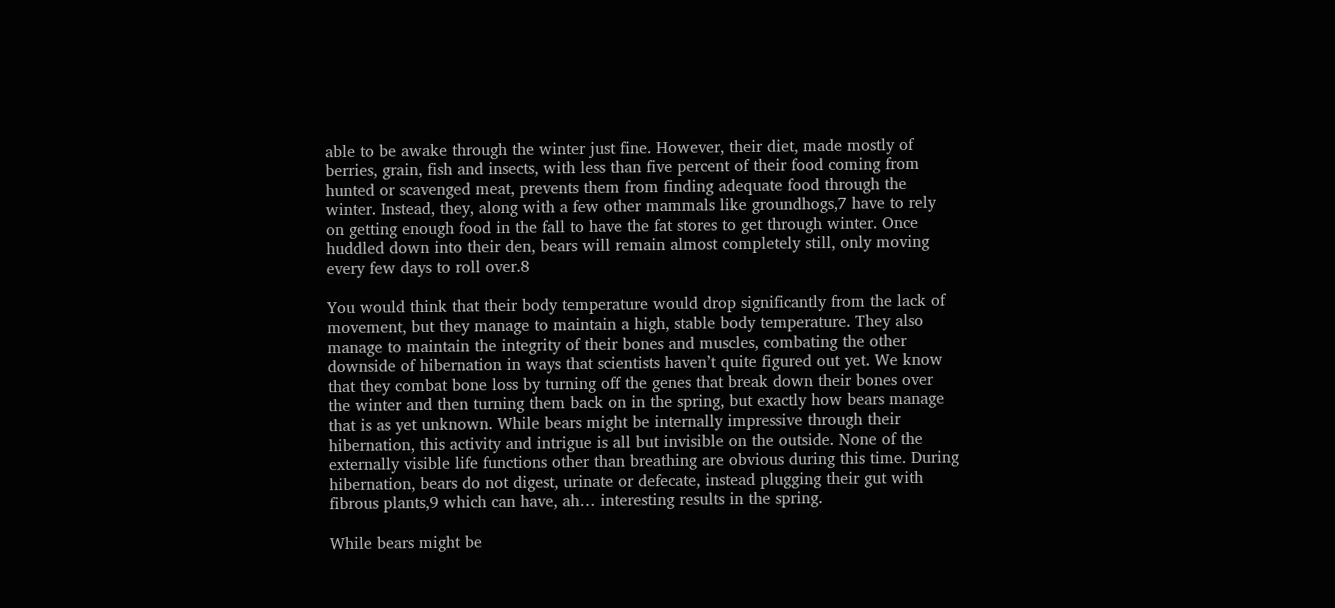able to be awake through the winter just fine. However, their diet, made mostly of berries, grain, fish and insects, with less than five percent of their food coming from hunted or scavenged meat, prevents them from finding adequate food through the winter. Instead, they, along with a few other mammals like groundhogs,7 have to rely on getting enough food in the fall to have the fat stores to get through winter. Once huddled down into their den, bears will remain almost completely still, only moving every few days to roll over.8

You would think that their body temperature would drop significantly from the lack of movement, but they manage to maintain a high, stable body temperature. They also manage to maintain the integrity of their bones and muscles, combating the other downside of hibernation in ways that scientists haven’t quite figured out yet. We know that they combat bone loss by turning off the genes that break down their bones over the winter and then turning them back on in the spring, but exactly how bears manage that is as yet unknown. While bears might be internally impressive through their hibernation, this activity and intrigue is all but invisible on the outside. None of the externally visible life functions other than breathing are obvious during this time. During hibernation, bears do not digest, urinate or defecate, instead plugging their gut with fibrous plants,9 which can have, ah… interesting results in the spring.

While bears might be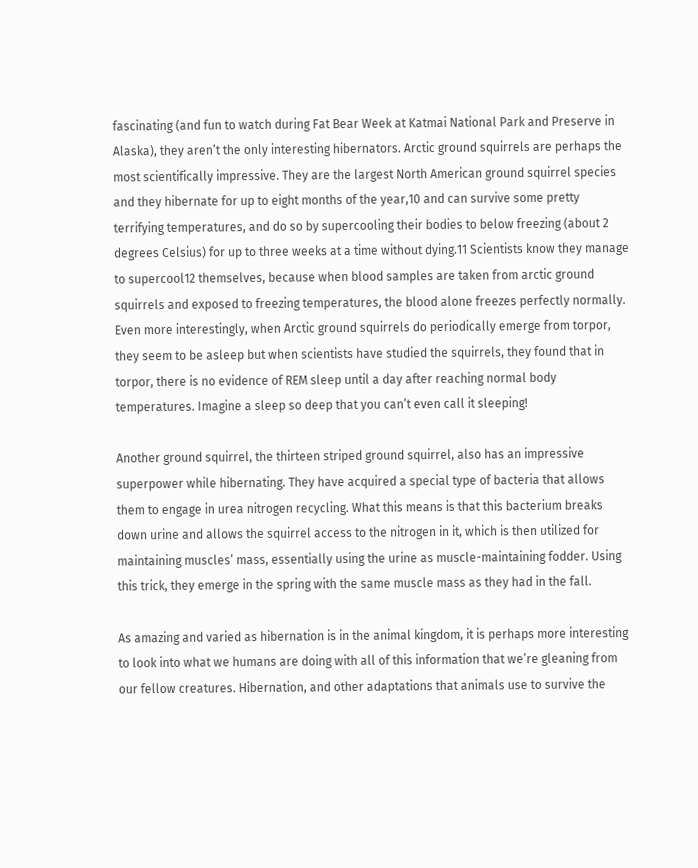fascinating (and fun to watch during Fat Bear Week at Katmai National Park and Preserve in Alaska), they aren’t the only interesting hibernators. Arctic ground squirrels are perhaps the most scientifically impressive. They are the largest North American ground squirrel species and they hibernate for up to eight months of the year,10 and can survive some pretty terrifying temperatures, and do so by supercooling their bodies to below freezing (about 2 degrees Celsius) for up to three weeks at a time without dying.11 Scientists know they manage to supercool12 themselves, because when blood samples are taken from arctic ground squirrels and exposed to freezing temperatures, the blood alone freezes perfectly normally. Even more interestingly, when Arctic ground squirrels do periodically emerge from torpor, they seem to be asleep but when scientists have studied the squirrels, they found that in torpor, there is no evidence of REM sleep until a day after reaching normal body temperatures. Imagine a sleep so deep that you can’t even call it sleeping!

Another ground squirrel, the thirteen striped ground squirrel, also has an impressive superpower while hibernating. They have acquired a special type of bacteria that allows them to engage in urea nitrogen recycling. What this means is that this bacterium breaks down urine and allows the squirrel access to the nitrogen in it, which is then utilized for maintaining muscles’ mass, essentially using the urine as muscle-maintaining fodder. Using this trick, they emerge in the spring with the same muscle mass as they had in the fall.

As amazing and varied as hibernation is in the animal kingdom, it is perhaps more interesting to look into what we humans are doing with all of this information that we’re gleaning from our fellow creatures. Hibernation, and other adaptations that animals use to survive the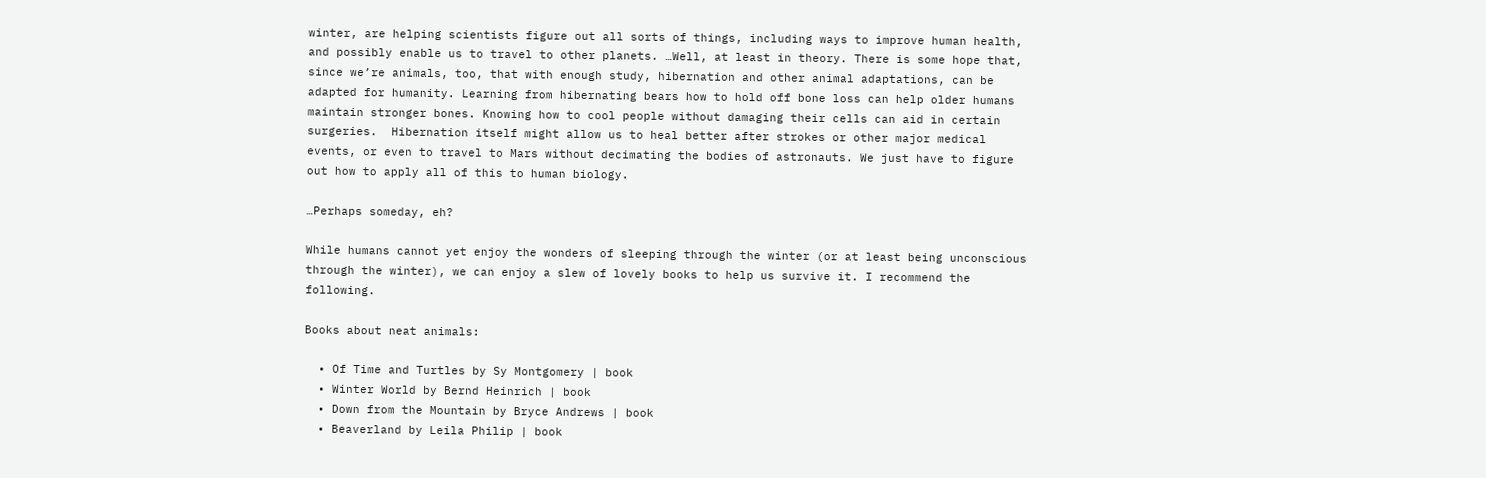winter, are helping scientists figure out all sorts of things, including ways to improve human health, and possibly enable us to travel to other planets. …Well, at least in theory. There is some hope that, since we’re animals, too, that with enough study, hibernation and other animal adaptations, can be adapted for humanity. Learning from hibernating bears how to hold off bone loss can help older humans maintain stronger bones. Knowing how to cool people without damaging their cells can aid in certain surgeries.  Hibernation itself might allow us to heal better after strokes or other major medical events, or even to travel to Mars without decimating the bodies of astronauts. We just have to figure out how to apply all of this to human biology.

…Perhaps someday, eh?

While humans cannot yet enjoy the wonders of sleeping through the winter (or at least being unconscious through the winter), we can enjoy a slew of lovely books to help us survive it. I recommend the following.

Books about neat animals:

  • Of Time and Turtles by Sy Montgomery | book
  • Winter World by Bernd Heinrich | book
  • Down from the Mountain by Bryce Andrews | book
  • Beaverland by Leila Philip | book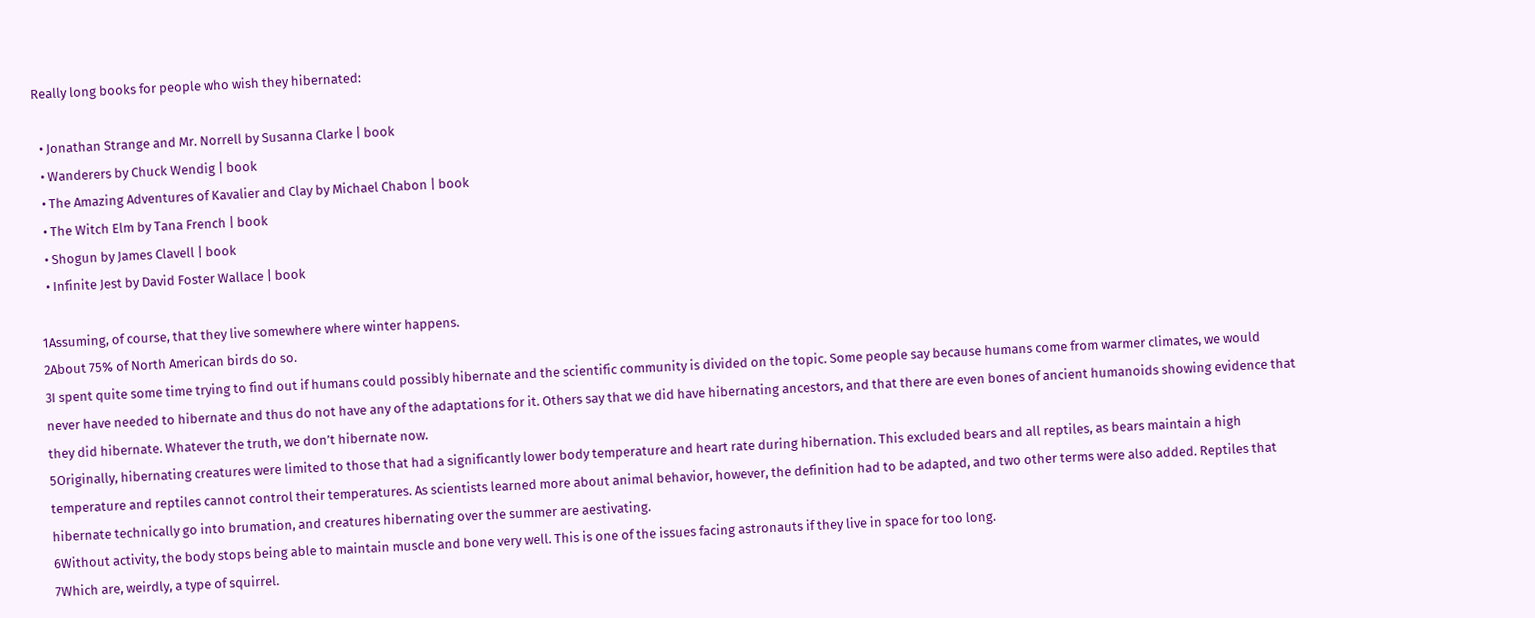Really long books for people who wish they hibernated:

  • Jonathan Strange and Mr. Norrell by Susanna Clarke | book
  • Wanderers by Chuck Wendig | book
  • The Amazing Adventures of Kavalier and Clay by Michael Chabon | book
  • The Witch Elm by Tana French | book
  • Shogun by James Clavell | book
  • Infinite Jest by David Foster Wallace | book

1Assuming, of course, that they live somewhere where winter happens.
2About 75% of North American birds do so.
3I spent quite some time trying to find out if humans could possibly hibernate and the scientific community is divided on the topic. Some people say because humans come from warmer climates, we would never have needed to hibernate and thus do not have any of the adaptations for it. Others say that we did have hibernating ancestors, and that there are even bones of ancient humanoids showing evidence that they did hibernate. Whatever the truth, we don’t hibernate now.
5Originally, hibernating creatures were limited to those that had a significantly lower body temperature and heart rate during hibernation. This excluded bears and all reptiles, as bears maintain a high temperature and reptiles cannot control their temperatures. As scientists learned more about animal behavior, however, the definition had to be adapted, and two other terms were also added. Reptiles that hibernate technically go into brumation, and creatures hibernating over the summer are aestivating.
6Without activity, the body stops being able to maintain muscle and bone very well. This is one of the issues facing astronauts if they live in space for too long.
7Which are, weirdly, a type of squirrel.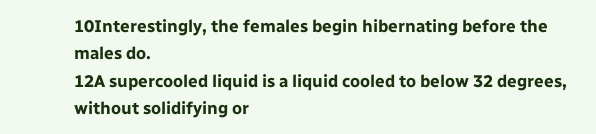10Interestingly, the females begin hibernating before the males do.
12A supercooled liquid is a liquid cooled to below 32 degrees, without solidifying or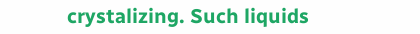crystalizing. Such liquids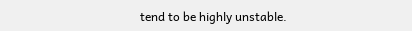tend to be highly unstable.